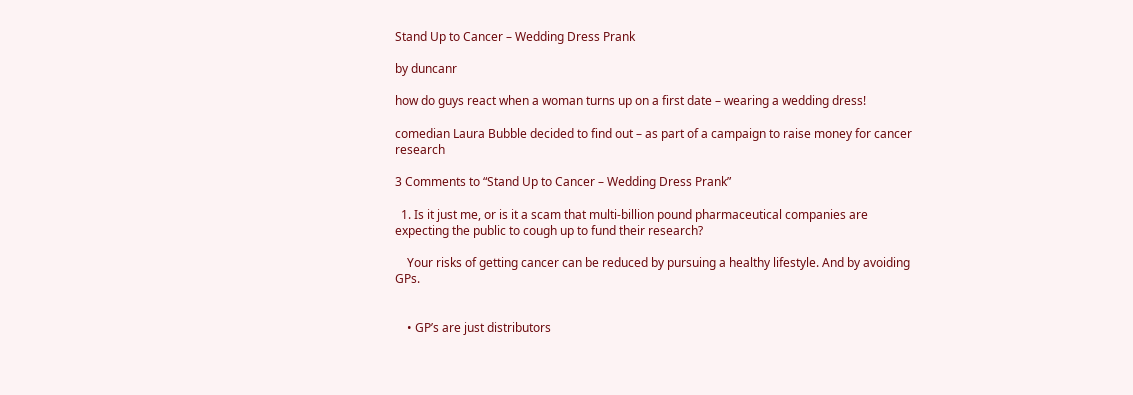Stand Up to Cancer – Wedding Dress Prank

by duncanr

how do guys react when a woman turns up on a first date – wearing a wedding dress!

comedian Laura Bubble decided to find out – as part of a campaign to raise money for cancer research

3 Comments to “Stand Up to Cancer – Wedding Dress Prank”

  1. Is it just me, or is it a scam that multi-billion pound pharmaceutical companies are expecting the public to cough up to fund their research?

    Your risks of getting cancer can be reduced by pursuing a healthy lifestyle. And by avoiding GPs.


    • GP’s are just distributors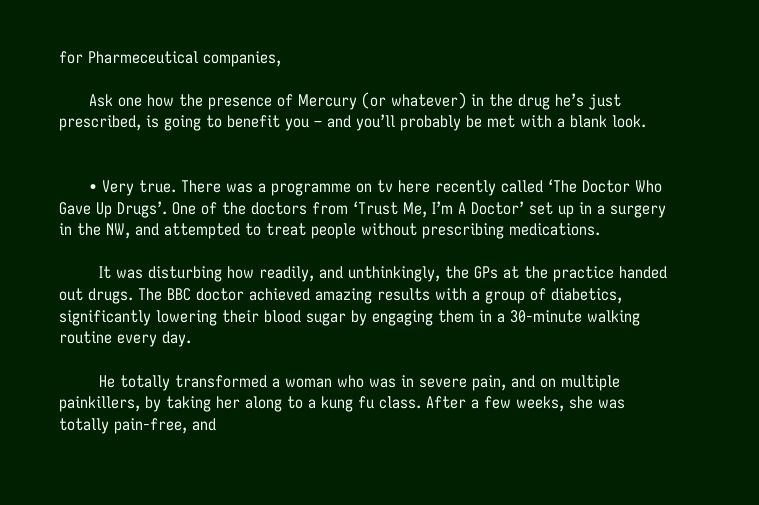for Pharmeceutical companies,

      Ask one how the presence of Mercury (or whatever) in the drug he’s just prescribed, is going to benefit you – and you’ll probably be met with a blank look.


      • Very true. There was a programme on tv here recently called ‘The Doctor Who Gave Up Drugs’. One of the doctors from ‘Trust Me, I’m A Doctor’ set up in a surgery in the NW, and attempted to treat people without prescribing medications.

        It was disturbing how readily, and unthinkingly, the GPs at the practice handed out drugs. The BBC doctor achieved amazing results with a group of diabetics, significantly lowering their blood sugar by engaging them in a 30-minute walking routine every day.

        He totally transformed a woman who was in severe pain, and on multiple painkillers, by taking her along to a kung fu class. After a few weeks, she was totally pain-free, and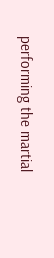performing the martial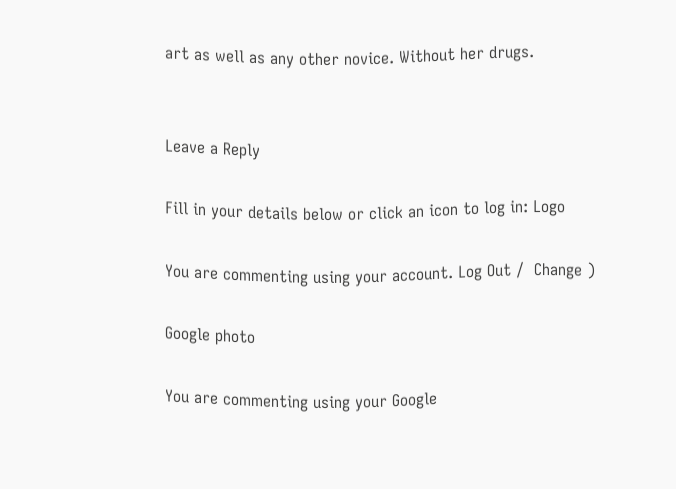art as well as any other novice. Without her drugs.


Leave a Reply

Fill in your details below or click an icon to log in: Logo

You are commenting using your account. Log Out /  Change )

Google photo

You are commenting using your Google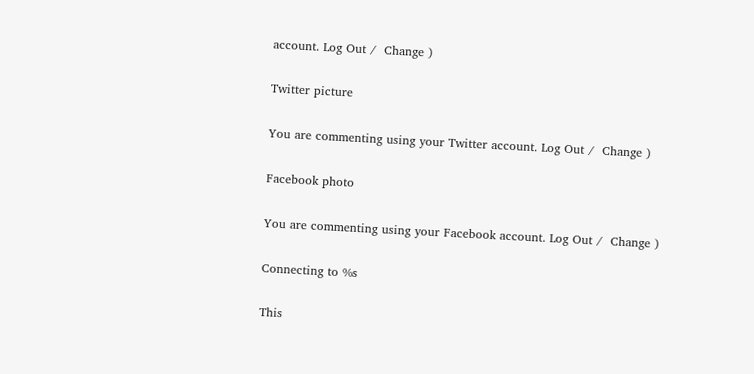account. Log Out /  Change )

Twitter picture

You are commenting using your Twitter account. Log Out /  Change )

Facebook photo

You are commenting using your Facebook account. Log Out /  Change )

Connecting to %s

This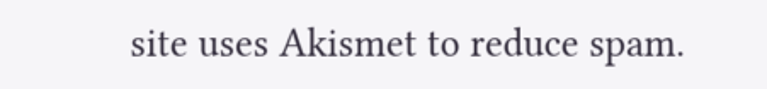site uses Akismet to reduce spam.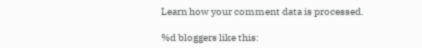Learn how your comment data is processed.

%d bloggers like this: